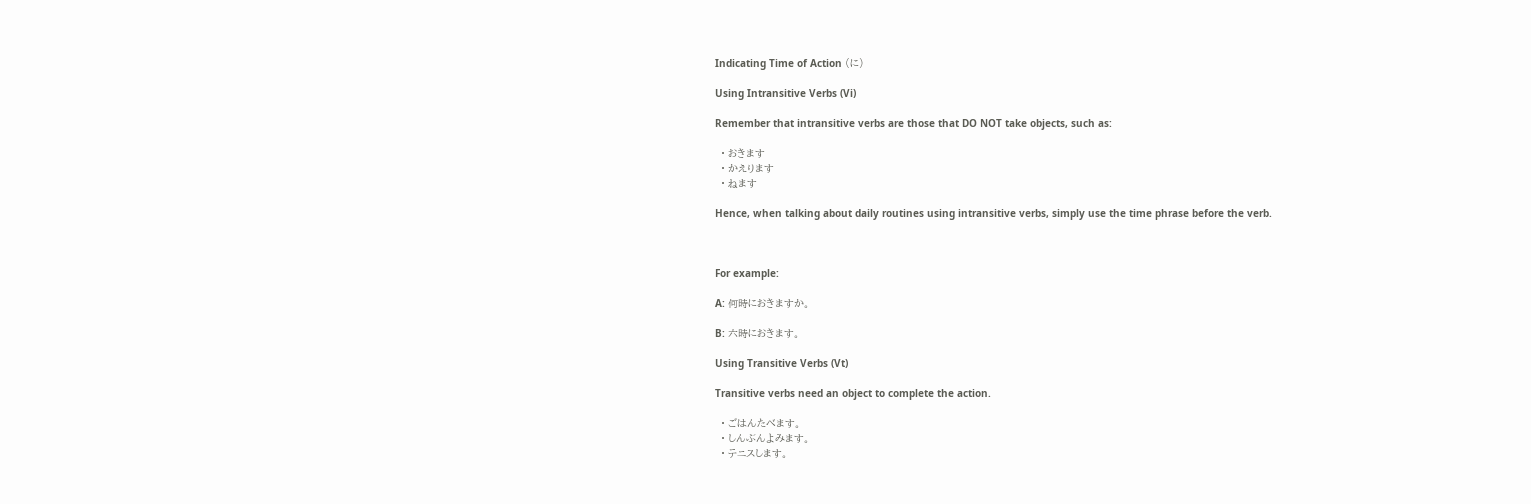Indicating Time of Action (に)

Using Intransitive Verbs (Vi)

Remember that intransitive verbs are those that DO NOT take objects, such as:

  • おきます
  • かえります
  • ねます

Hence, when talking about daily routines using intransitive verbs, simply use the time phrase before the verb.



For example:

A: 何時におきますか。

B: 六時におきます。

Using Transitive Verbs (Vt)

Transitive verbs need an object to complete the action.

  • ごはんたべます。
  • しんぶんよみます。
  • テニスします。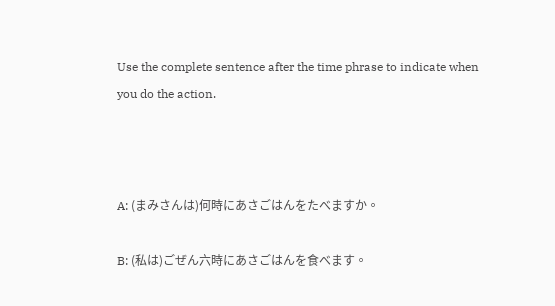Use the complete sentence after the time phrase to indicate when you do the action.



A: (まみさんは)何時にあさごはんをたべますか。

B: (私は)ごぜん六時にあさごはんを食べます。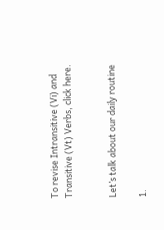To revise Intransitive (Vi) and Transitive (Vt) Verbs, click here.


Let’s talk about our daily routine

1.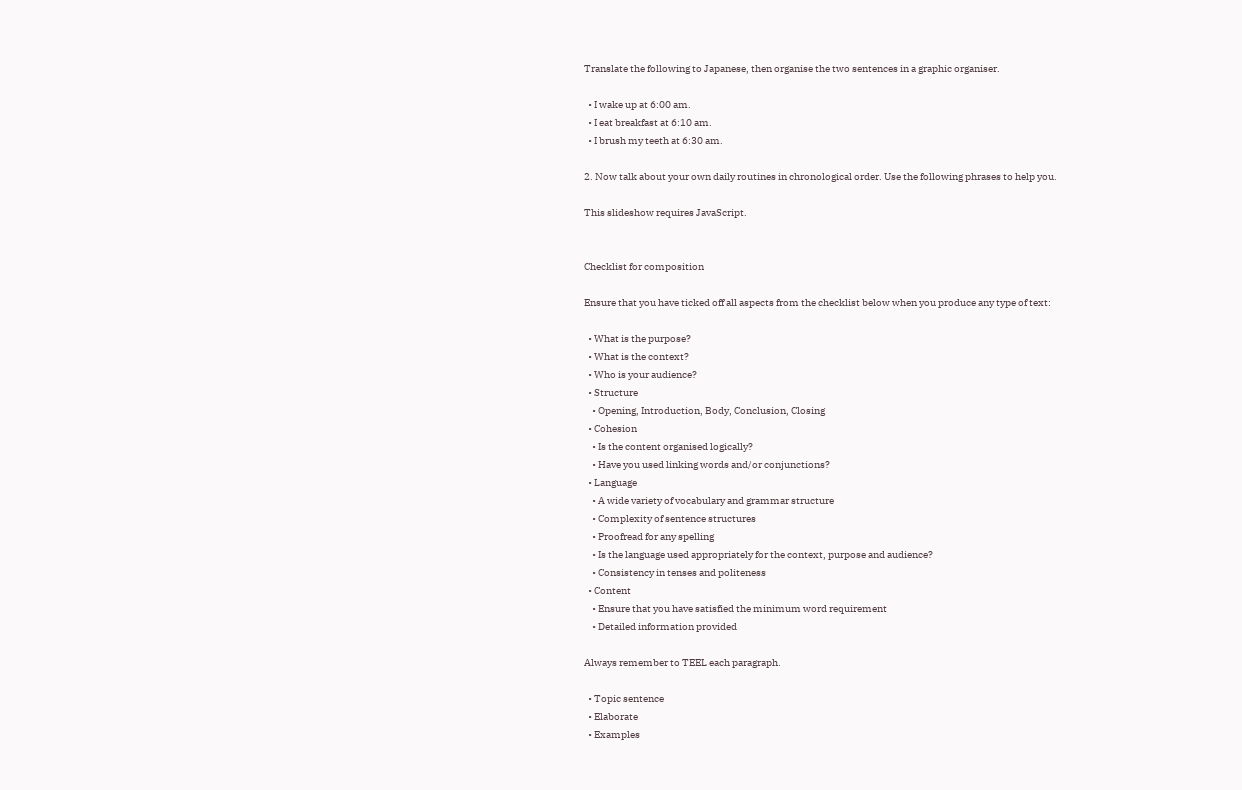Translate the following to Japanese, then organise the two sentences in a graphic organiser.

  • I wake up at 6:00 am.
  • I eat breakfast at 6:10 am.
  • I brush my teeth at 6:30 am.

2. Now talk about your own daily routines in chronological order. Use the following phrases to help you.

This slideshow requires JavaScript.


Checklist for composition

Ensure that you have ticked off all aspects from the checklist below when you produce any type of text:

  • What is the purpose?
  • What is the context?
  • Who is your audience?
  • Structure
    • Opening, Introduction, Body, Conclusion, Closing
  • Cohesion
    • Is the content organised logically?
    • Have you used linking words and/or conjunctions?
  • Language
    • A wide variety of vocabulary and grammar structure
    • Complexity of sentence structures
    • Proofread for any spelling
    • Is the language used appropriately for the context, purpose and audience?
    • Consistency in tenses and politeness
  • Content
    • Ensure that you have satisfied the minimum word requirement
    • Detailed information provided

Always remember to TEEL each paragraph.

  • Topic sentence
  • Elaborate
  • Examples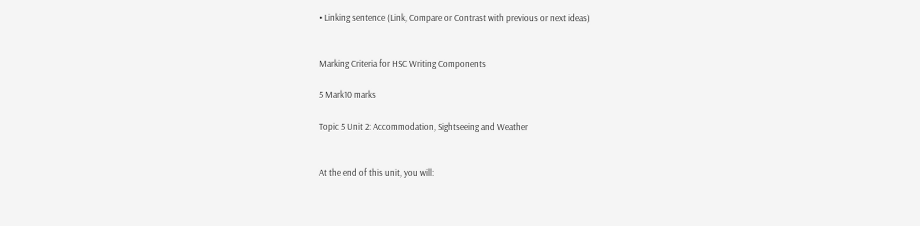• Linking sentence (Link, Compare or Contrast with previous or next ideas)


Marking Criteria for HSC Writing Components

5 Mark10 marks

Topic 5 Unit 2: Accommodation, Sightseeing and Weather


At the end of this unit, you will: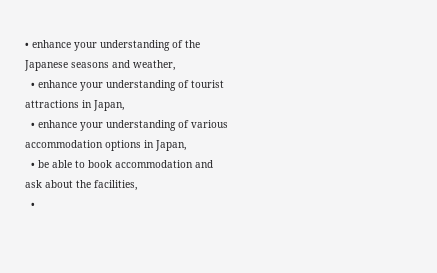• enhance your understanding of the Japanese seasons and weather,
  • enhance your understanding of tourist attractions in Japan,
  • enhance your understanding of various accommodation options in Japan,
  • be able to book accommodation and ask about the facilities,
  •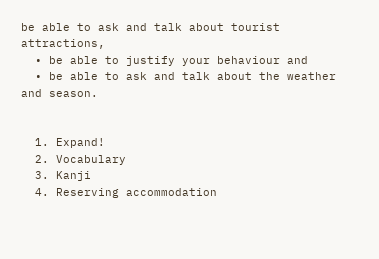be able to ask and talk about tourist attractions,
  • be able to justify your behaviour and
  • be able to ask and talk about the weather and season.


  1. Expand!
  2. Vocabulary
  3. Kanji
  4. Reserving accommodation